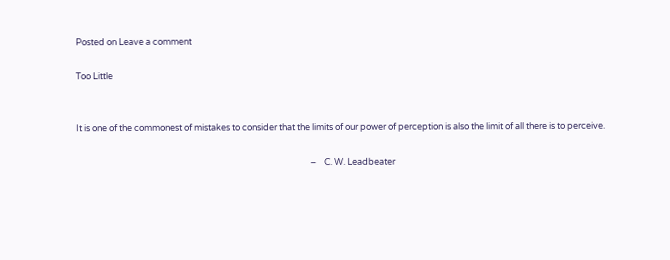Posted on Leave a comment

Too Little


It is one of the commonest of mistakes to consider that the limits of our power of perception is also the limit of all there is to perceive.

                                                                                                                     –    C. W. Leadbeater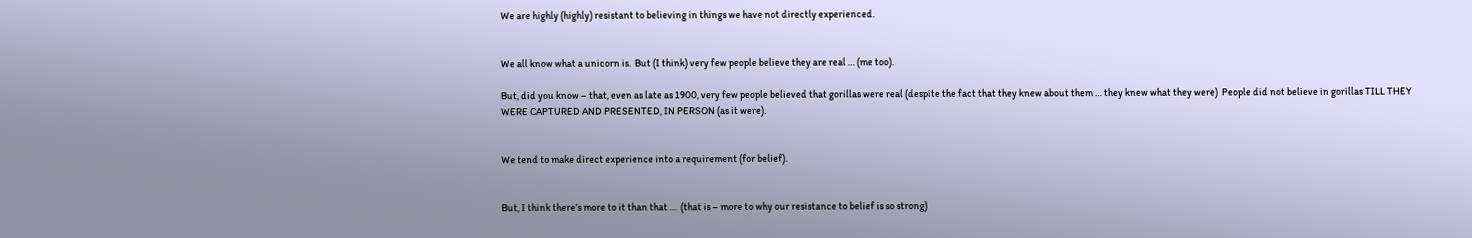We are highly (highly) resistant to believing in things we have not directly experienced.


We all know what a unicorn is.  But (I think) very few people believe they are real … (me too).

But, did you know – that, even as late as 1900, very few people believed that gorillas were real (despite the fact that they knew about them … they knew what they were)  People did not believe in gorillas TILL THEY WERE CAPTURED AND PRESENTED, IN PERSON (as it were).


We tend to make direct experience into a requirement (for belief).


But, I think there’s more to it than that …  (that is – more to why our resistance to belief is so strong)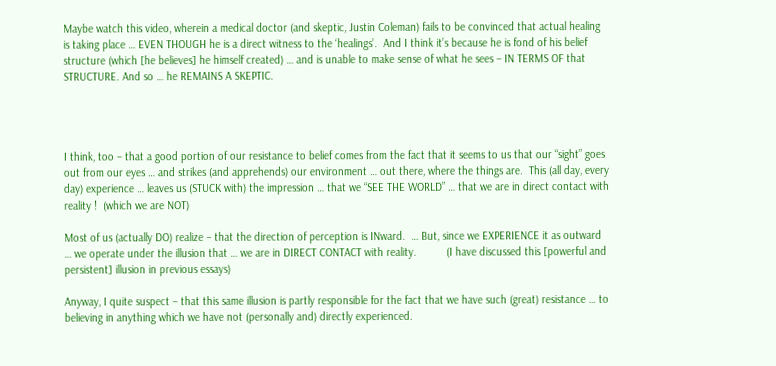Maybe watch this video, wherein a medical doctor (and skeptic, Justin Coleman) fails to be convinced that actual healing is taking place … EVEN THOUGH he is a direct witness to the ‘healings’.  And I think it’s because he is fond of his belief structure (which [he believes] he himself created) … and is unable to make sense of what he sees – IN TERMS OF that STRUCTURE. And so … he REMAINS A SKEPTIC.




I think, too – that a good portion of our resistance to belief comes from the fact that it seems to us that our “sight” goes out from our eyes … and strikes (and apprehends) our environment … out there, where the things are.  This (all day, every day) experience … leaves us (STUCK with) the impression … that we “SEE THE WORLD” … that we are in direct contact with reality !  (which we are NOT)

Most of us (actually DO) realize – that the direction of perception is INward.  … But, since we EXPERIENCE it as outward … we operate under the illusion that … we are in DIRECT CONTACT with reality.          (I have discussed this [powerful and persistent] illusion in previous essays)

Anyway, I quite suspect – that this same illusion is partly responsible for the fact that we have such (great) resistance … to believing in anything which we have not (personally and) directly experienced.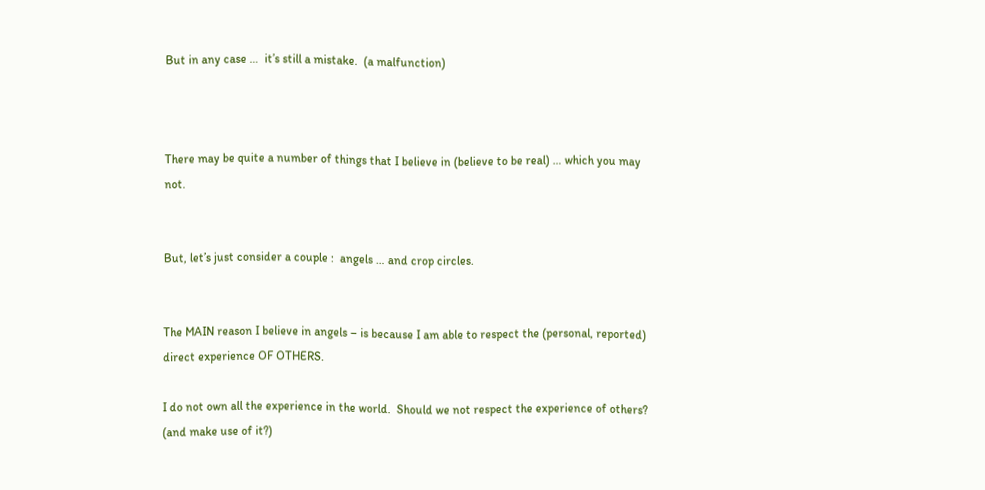But in any case …  it’s still a mistake.  (a malfunction)



There may be quite a number of things that I believe in (believe to be real) … which you may not.


But, let’s just consider a couple :  angels … and crop circles.


The MAIN reason I believe in angels – is because I am able to respect the (personal, reported) direct experience OF OTHERS.

I do not own all the experience in the world.  Should we not respect the experience of others?  (and make use of it?)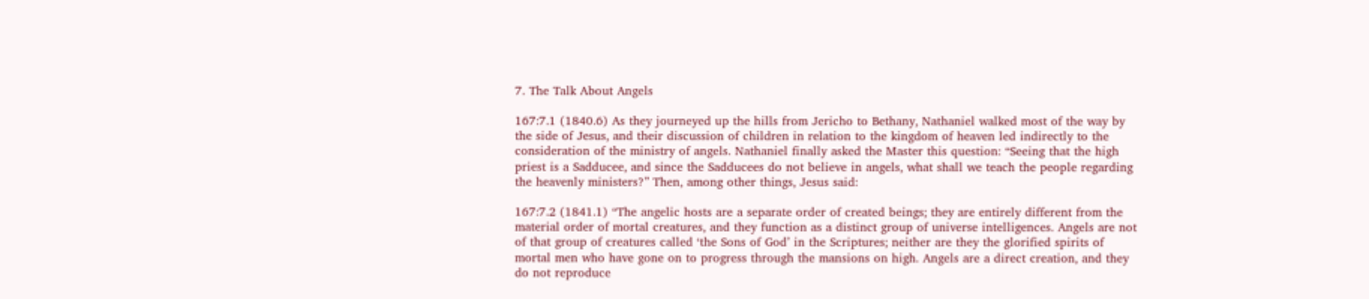7. The Talk About Angels

167:7.1 (1840.6) As they journeyed up the hills from Jericho to Bethany, Nathaniel walked most of the way by the side of Jesus, and their discussion of children in relation to the kingdom of heaven led indirectly to the consideration of the ministry of angels. Nathaniel finally asked the Master this question: “Seeing that the high priest is a Sadducee, and since the Sadducees do not believe in angels, what shall we teach the people regarding the heavenly ministers?” Then, among other things, Jesus said:

167:7.2 (1841.1) “The angelic hosts are a separate order of created beings; they are entirely different from the material order of mortal creatures, and they function as a distinct group of universe intelligences. Angels are not of that group of creatures called ‘the Sons of God’ in the Scriptures; neither are they the glorified spirits of mortal men who have gone on to progress through the mansions on high. Angels are a direct creation, and they do not reproduce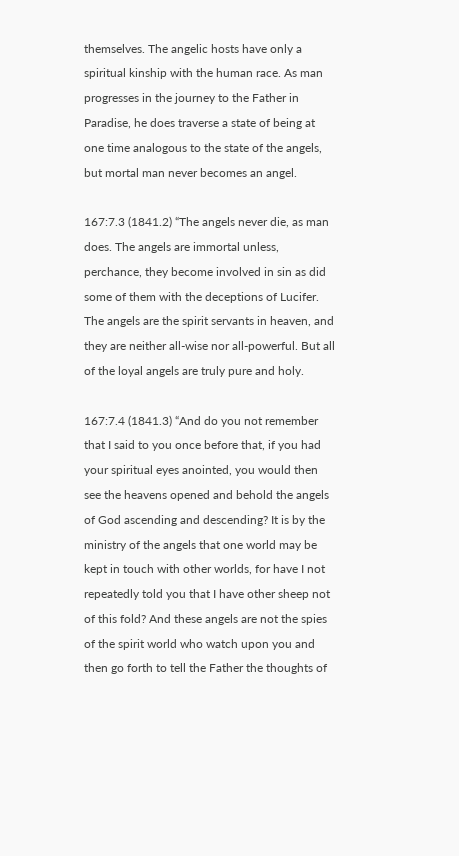themselves. The angelic hosts have only a spiritual kinship with the human race. As man progresses in the journey to the Father in Paradise, he does traverse a state of being at one time analogous to the state of the angels, but mortal man never becomes an angel.

167:7.3 (1841.2) “The angels never die, as man does. The angels are immortal unless, perchance, they become involved in sin as did some of them with the deceptions of Lucifer. The angels are the spirit servants in heaven, and they are neither all-wise nor all-powerful. But all of the loyal angels are truly pure and holy.

167:7.4 (1841.3) “And do you not remember that I said to you once before that, if you had your spiritual eyes anointed, you would then see the heavens opened and behold the angels of God ascending and descending? It is by the ministry of the angels that one world may be kept in touch with other worlds, for have I not repeatedly told you that I have other sheep not of this fold? And these angels are not the spies of the spirit world who watch upon you and then go forth to tell the Father the thoughts of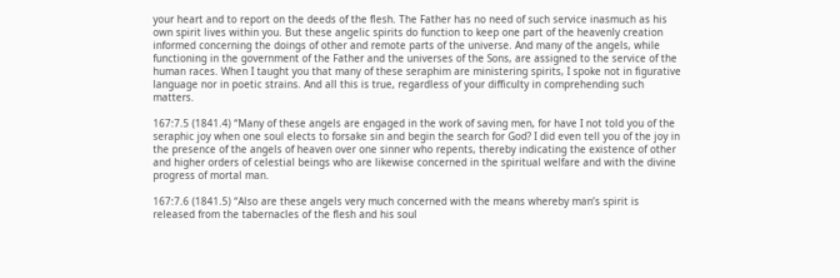your heart and to report on the deeds of the flesh. The Father has no need of such service inasmuch as his own spirit lives within you. But these angelic spirits do function to keep one part of the heavenly creation informed concerning the doings of other and remote parts of the universe. And many of the angels, while functioning in the government of the Father and the universes of the Sons, are assigned to the service of the human races. When I taught you that many of these seraphim are ministering spirits, I spoke not in figurative language nor in poetic strains. And all this is true, regardless of your difficulty in comprehending such matters.

167:7.5 (1841.4) “Many of these angels are engaged in the work of saving men, for have I not told you of the seraphic joy when one soul elects to forsake sin and begin the search for God? I did even tell you of the joy in the presence of the angels of heaven over one sinner who repents, thereby indicating the existence of other and higher orders of celestial beings who are likewise concerned in the spiritual welfare and with the divine progress of mortal man.

167:7.6 (1841.5) “Also are these angels very much concerned with the means whereby man’s spirit is released from the tabernacles of the flesh and his soul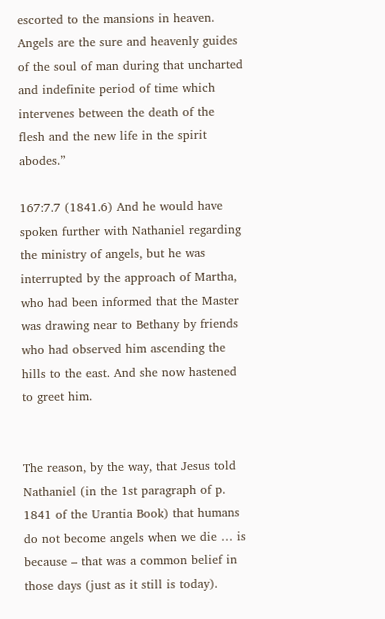escorted to the mansions in heaven. Angels are the sure and heavenly guides of the soul of man during that uncharted and indefinite period of time which intervenes between the death of the flesh and the new life in the spirit abodes.”

167:7.7 (1841.6) And he would have spoken further with Nathaniel regarding the ministry of angels, but he was interrupted by the approach of Martha, who had been informed that the Master was drawing near to Bethany by friends who had observed him ascending the hills to the east. And she now hastened to greet him.


The reason, by the way, that Jesus told Nathaniel (in the 1st paragraph of p. 1841 of the Urantia Book) that humans do not become angels when we die … is because – that was a common belief in those days (just as it still is today).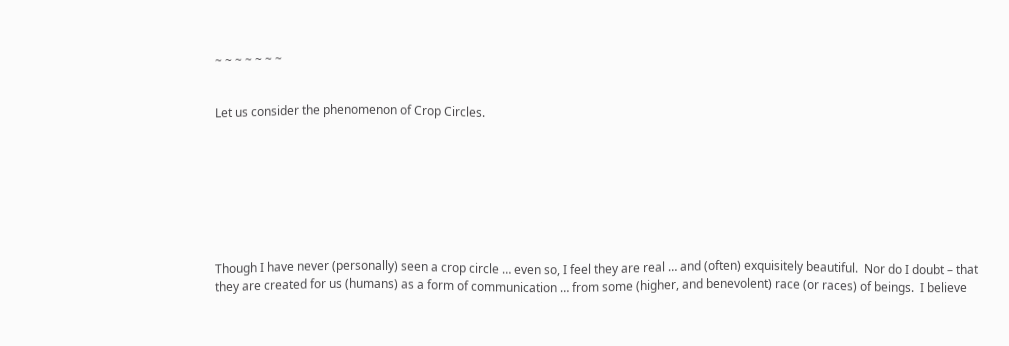~ ~ ~ ~ ~ ~ ~


Let us consider the phenomenon of Crop Circles.








Though I have never (personally) seen a crop circle … even so, I feel they are real … and (often) exquisitely beautiful.  Nor do I doubt – that they are created for us (humans) as a form of communication … from some (higher, and benevolent) race (or races) of beings.  I believe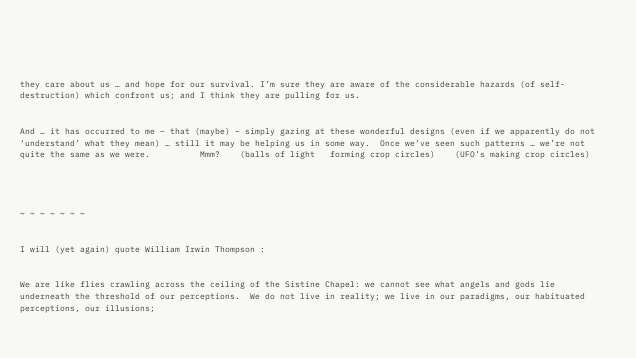they care about us … and hope for our survival. I’m sure they are aware of the considerable hazards (of self-destruction) which confront us; and I think they are pulling for us.


And … it has occurred to me – that (maybe) – simply gazing at these wonderful designs (even if we apparently do not ‘understand’ what they mean) … still it may be helping us in some way.  Once we’ve seen such patterns … we’re not quite the same as we were.          Mmm?    (balls of light   forming crop circles)    (UFO’s making crop circles)




~ ~ ~ ~ ~ ~ ~


I will (yet again) quote William Irwin Thompson :


We are like flies crawling across the ceiling of the Sistine Chapel: we cannot see what angels and gods lie underneath the threshold of our perceptions.  We do not live in reality; we live in our paradigms, our habituated perceptions, our illusions;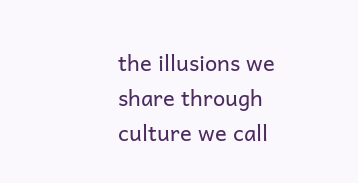the illusions we share through culture we call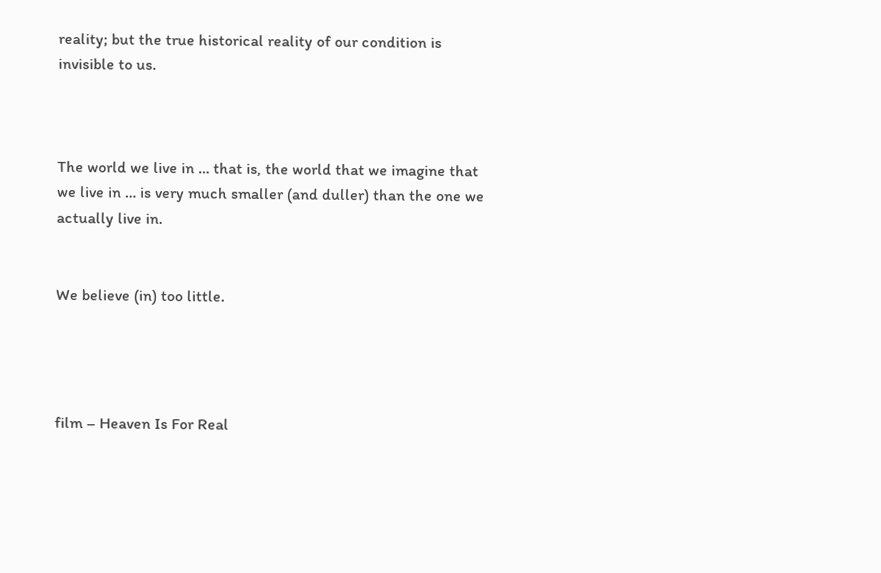reality; but the true historical reality of our condition is invisible to us.



The world we live in … that is, the world that we imagine that we live in … is very much smaller (and duller) than the one we actually live in.


We believe (in) too little.




film – Heaven Is For Real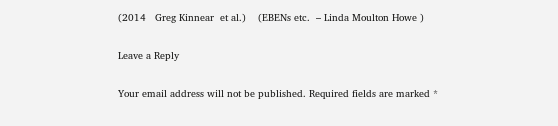(2014   Greg Kinnear  et al.)    (EBENs etc.  – Linda Moulton Howe )

Leave a Reply

Your email address will not be published. Required fields are marked *